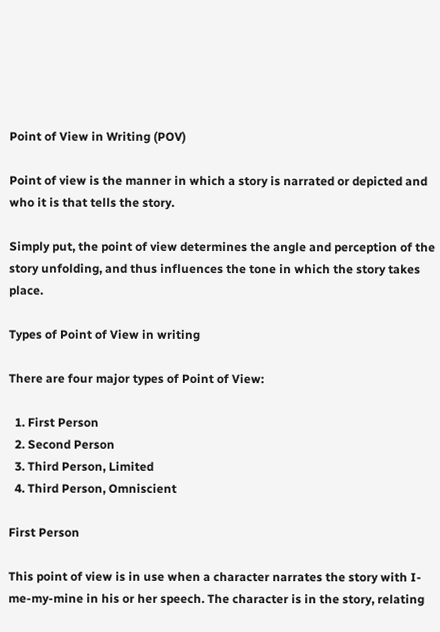Point of View in Writing (POV)

Point of view is the manner in which a story is narrated or depicted and who it is that tells the story.

Simply put, the point of view determines the angle and perception of the story unfolding, and thus influences the tone in which the story takes place.

Types of Point of View in writing

There are four major types of Point of View:

  1. First Person
  2. Second Person
  3. Third Person, Limited
  4. Third Person, Omniscient

First Person

This point of view is in use when a character narrates the story with I-me-my-mine in his or her speech. The character is in the story, relating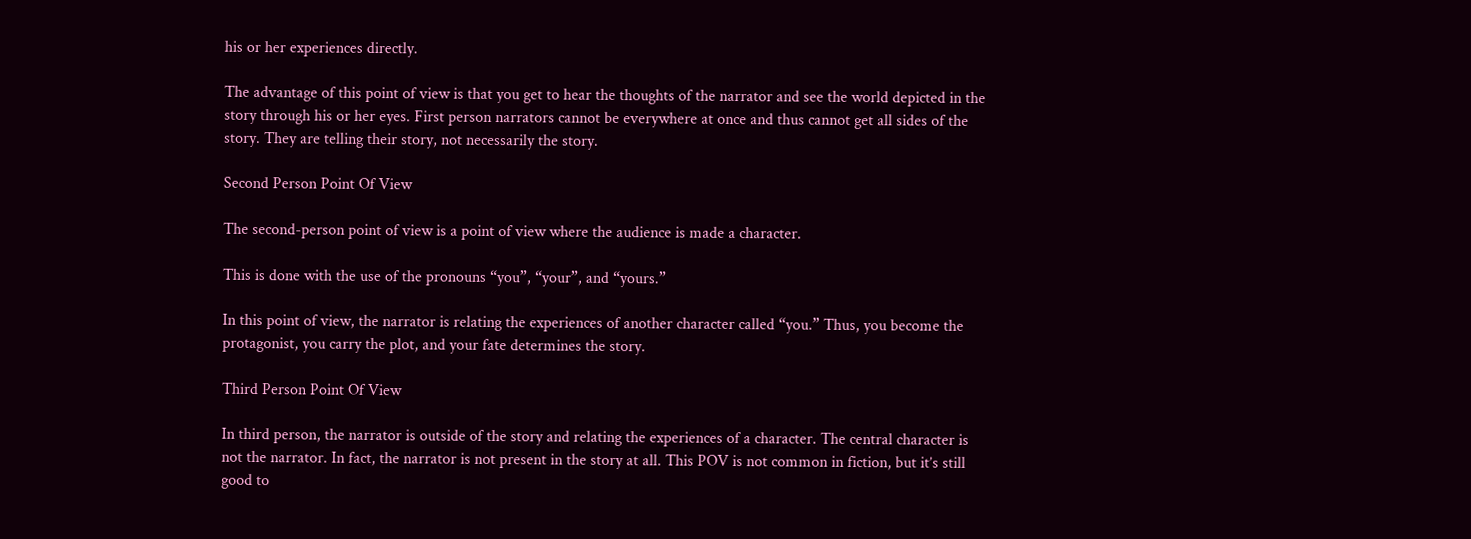his or her experiences directly.

The advantage of this point of view is that you get to hear the thoughts of the narrator and see the world depicted in the story through his or her eyes. First person narrators cannot be everywhere at once and thus cannot get all sides of the story. They are telling their story, not necessarily the story.

Second Person Point Of View

The second-person point of view is a point of view where the audience is made a character.

This is done with the use of the pronouns “you”, “your”, and “yours.”

In this point of view, the narrator is relating the experiences of another character called “you.” Thus, you become the protagonist, you carry the plot, and your fate determines the story.

Third Person Point Of View

In third person, the narrator is outside of the story and relating the experiences of a character. The central character is not the narrator. In fact, the narrator is not present in the story at all. This POV is not common in fiction, but it’s still good to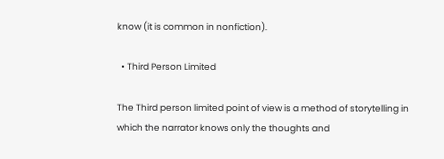know (it is common in nonfiction).

  • Third Person Limited

The Third person limited point of view is a method of storytelling in which the narrator knows only the thoughts and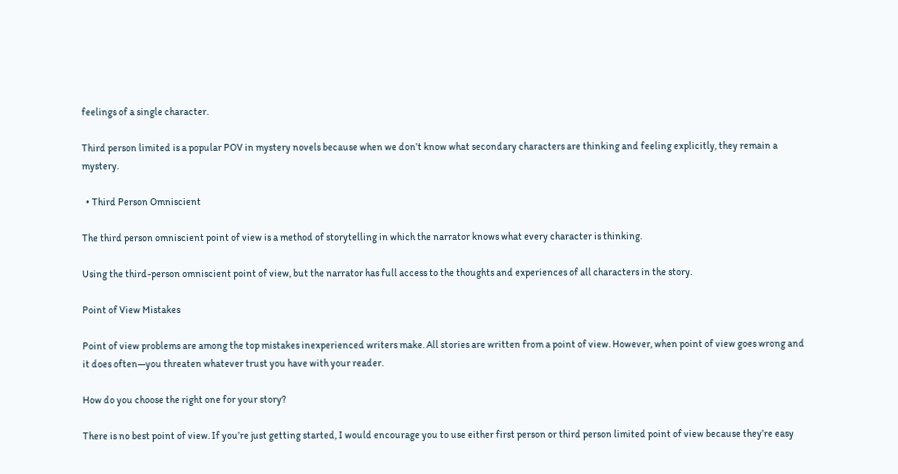feelings of a single character.

Third person limited is a popular POV in mystery novels because when we don’t know what secondary characters are thinking and feeling explicitly, they remain a mystery.

  • Third Person Omniscient

The third person omniscient point of view is a method of storytelling in which the narrator knows what every character is thinking.

Using the third-person omniscient point of view, but the narrator has full access to the thoughts and experiences of all characters in the story.

Point of View Mistakes

Point of view problems are among the top mistakes inexperienced writers make. All stories are written from a point of view. However, when point of view goes wrong and it does often—you threaten whatever trust you have with your reader.

How do you choose the right one for your story?

There is no best point of view. If you’re just getting started, I would encourage you to use either first person or third person limited point of view because they’re easy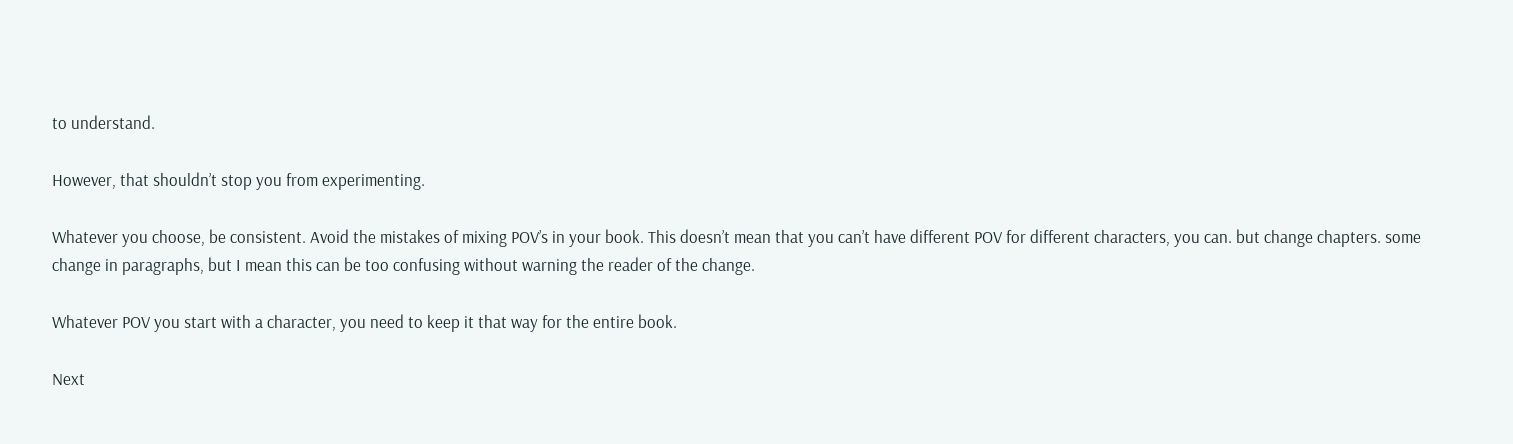to understand.

However, that shouldn’t stop you from experimenting.

Whatever you choose, be consistent. Avoid the mistakes of mixing POV’s in your book. This doesn’t mean that you can’t have different POV for different characters, you can. but change chapters. some change in paragraphs, but I mean this can be too confusing without warning the reader of the change.

Whatever POV you start with a character, you need to keep it that way for the entire book.

Next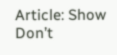Article: Show Don’t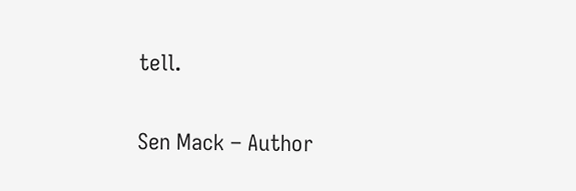tell.

Sen Mack – Author